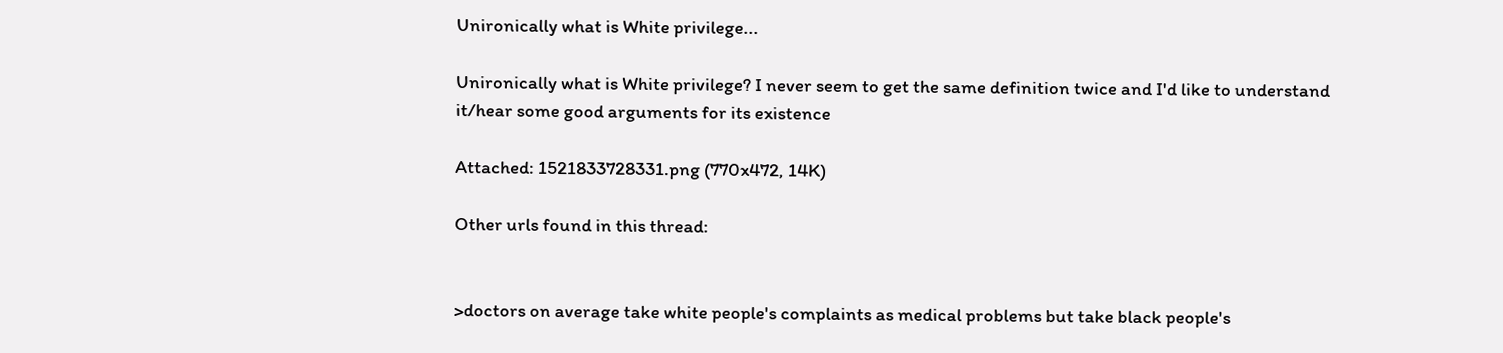Unironically what is White privilege...

Unironically what is White privilege? I never seem to get the same definition twice and I'd like to understand it/hear some good arguments for its existence

Attached: 1521833728331.png (770x472, 14K)

Other urls found in this thread:


>doctors on average take white people's complaints as medical problems but take black people's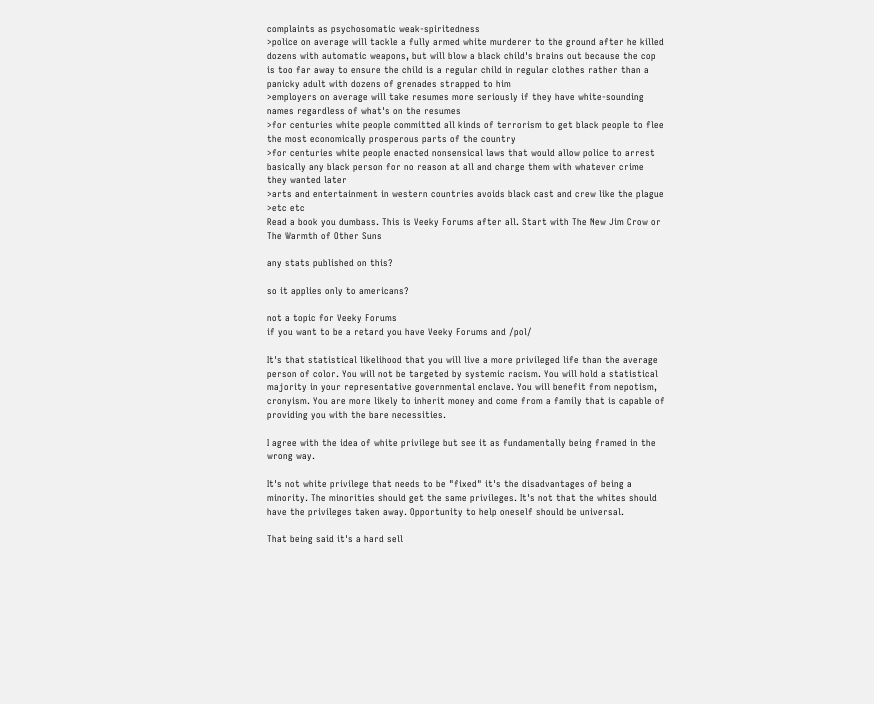complaints as psychosomatic weak-spiritedness
>police on average will tackle a fully armed white murderer to the ground after he killed dozens with automatic weapons, but will blow a black child's brains out because the cop is too far away to ensure the child is a regular child in regular clothes rather than a panicky adult with dozens of grenades strapped to him
>employers on average will take resumes more seriously if they have white-sounding names regardless of what's on the resumes
>for centuries white people committed all kinds of terrorism to get black people to flee the most economically prosperous parts of the country
>for centuries white people enacted nonsensical laws that would allow police to arrest basically any black person for no reason at all and charge them with whatever crime they wanted later
>arts and entertainment in western countries avoids black cast and crew like the plague
>etc etc
Read a book you dumbass. This is Veeky Forums after all. Start with The New Jim Crow or The Warmth of Other Suns

any stats published on this?

so it applies only to americans?

not a topic for Veeky Forums
if you want to be a retard you have Veeky Forums and /pol/

It's that statistical likelihood that you will live a more privileged life than the average person of color. You will not be targeted by systemic racism. You will hold a statistical majority in your representative governmental enclave. You will benefit from nepotism, cronyism. You are more likely to inherit money and come from a family that is capable of providing you with the bare necessities.

I agree with the idea of white privilege but see it as fundamentally being framed in the wrong way.

It's not white privilege that needs to be "fixed" it's the disadvantages of being a minority. The minorities should get the same privileges. It's not that the whites should have the privileges taken away. Opportunity to help oneself should be universal.

That being said it's a hard sell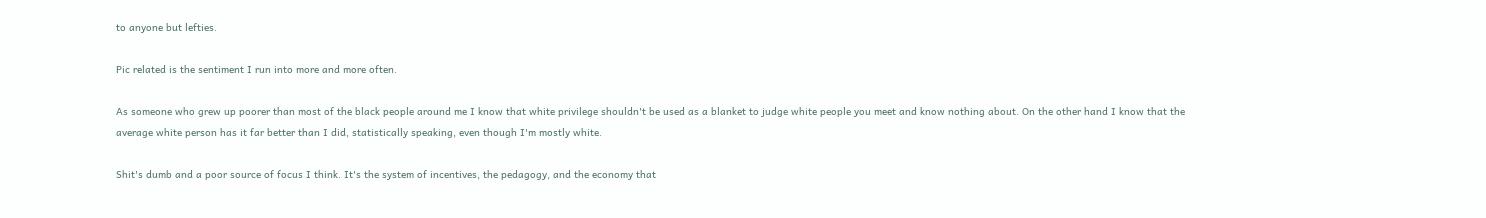to anyone but lefties.

Pic related is the sentiment I run into more and more often.

As someone who grew up poorer than most of the black people around me I know that white privilege shouldn't be used as a blanket to judge white people you meet and know nothing about. On the other hand I know that the average white person has it far better than I did, statistically speaking, even though I'm mostly white.

Shit's dumb and a poor source of focus I think. It's the system of incentives, the pedagogy, and the economy that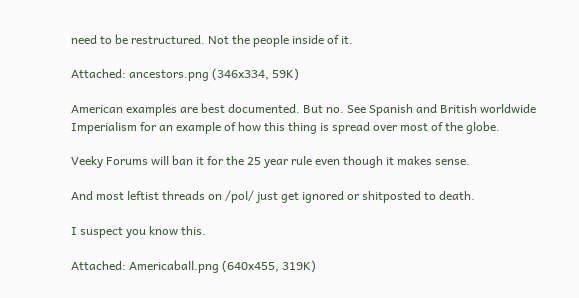need to be restructured. Not the people inside of it.

Attached: ancestors.png (346x334, 59K)

American examples are best documented. But no. See Spanish and British worldwide Imperialism for an example of how this thing is spread over most of the globe.

Veeky Forums will ban it for the 25 year rule even though it makes sense.

And most leftist threads on /pol/ just get ignored or shitposted to death.

I suspect you know this.

Attached: Americaball.png (640x455, 319K)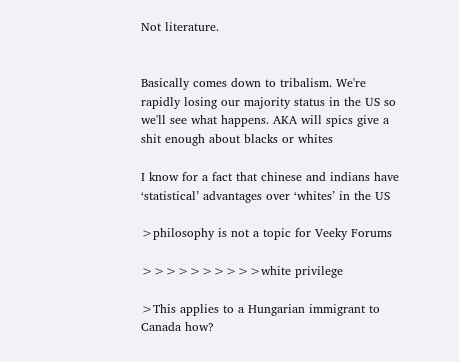Not literature.


Basically comes down to tribalism. We're rapidly losing our majority status in the US so we'll see what happens. AKA will spics give a shit enough about blacks or whites

I know for a fact that chinese and indians have ‘statistical’ advantages over ‘whites’ in the US

>philosophy is not a topic for Veeky Forums

>>>>>>>>>>white privilege

>This applies to a Hungarian immigrant to Canada how?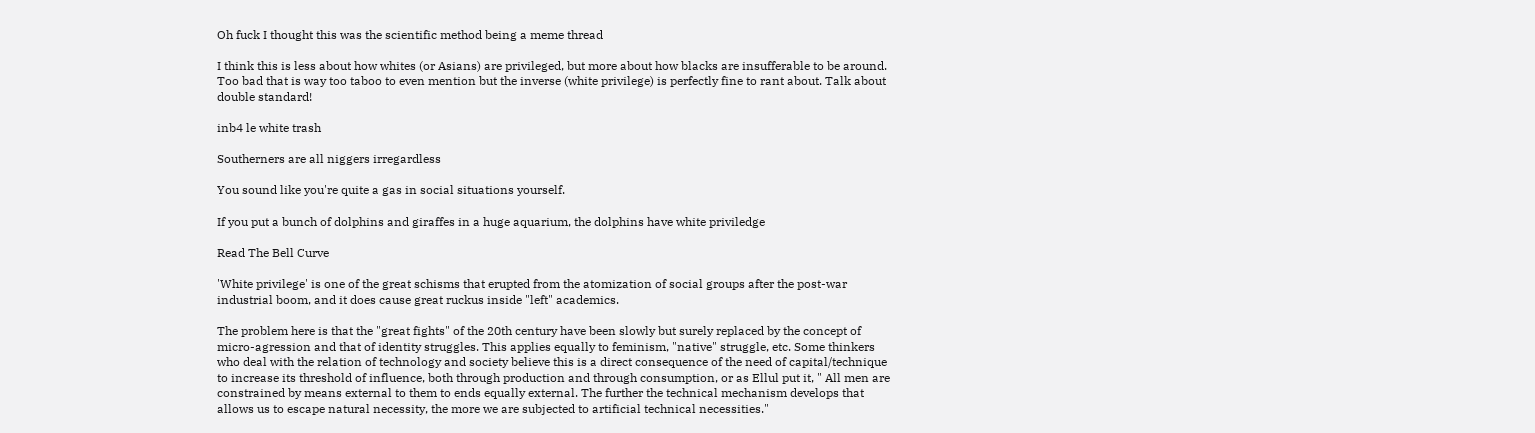Oh fuck I thought this was the scientific method being a meme thread

I think this is less about how whites (or Asians) are privileged, but more about how blacks are insufferable to be around. Too bad that is way too taboo to even mention but the inverse (white privilege) is perfectly fine to rant about. Talk about double standard!

inb4 le white trash

Southerners are all niggers irregardless

You sound like you're quite a gas in social situations yourself.

If you put a bunch of dolphins and giraffes in a huge aquarium, the dolphins have white priviledge

Read The Bell Curve

'White privilege' is one of the great schisms that erupted from the atomization of social groups after the post-war industrial boom, and it does cause great ruckus inside "left" academics.

The problem here is that the "great fights" of the 20th century have been slowly but surely replaced by the concept of micro-agression and that of identity struggles. This applies equally to feminism, "native" struggle, etc. Some thinkers who deal with the relation of technology and society believe this is a direct consequence of the need of capital/technique to increase its threshold of influence, both through production and through consumption, or as Ellul put it, " All men are constrained by means external to them to ends equally external. The further the technical mechanism develops that allows us to escape natural necessity, the more we are subjected to artificial technical necessities."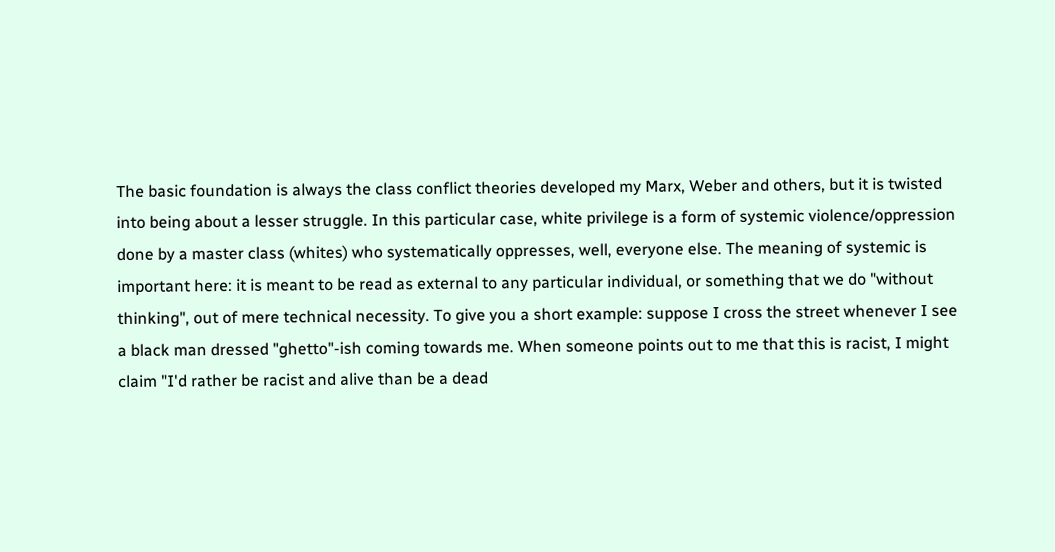The basic foundation is always the class conflict theories developed my Marx, Weber and others, but it is twisted into being about a lesser struggle. In this particular case, white privilege is a form of systemic violence/oppression done by a master class (whites) who systematically oppresses, well, everyone else. The meaning of systemic is important here: it is meant to be read as external to any particular individual, or something that we do "without thinking", out of mere technical necessity. To give you a short example: suppose I cross the street whenever I see a black man dressed "ghetto"-ish coming towards me. When someone points out to me that this is racist, I might claim "I'd rather be racist and alive than be a dead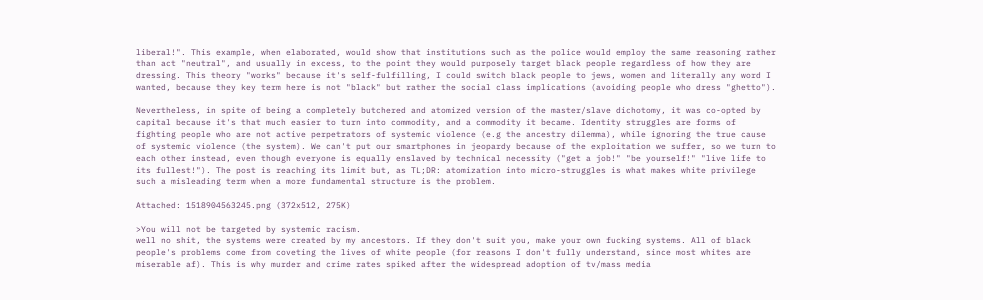liberal!". This example, when elaborated, would show that institutions such as the police would employ the same reasoning rather than act "neutral", and usually in excess, to the point they would purposely target black people regardless of how they are dressing. This theory "works" because it's self-fulfilling, I could switch black people to jews, women and literally any word I wanted, because they key term here is not "black" but rather the social class implications (avoiding people who dress "ghetto").

Nevertheless, in spite of being a completely butchered and atomized version of the master/slave dichotomy, it was co-opted by capital because it's that much easier to turn into commodity, and a commodity it became. Identity struggles are forms of fighting people who are not active perpetrators of systemic violence (e.g the ancestry dilemma), while ignoring the true cause of systemic violence (the system). We can't put our smartphones in jeopardy because of the exploitation we suffer, so we turn to each other instead, even though everyone is equally enslaved by technical necessity ("get a job!" "be yourself!" "live life to its fullest!"). The post is reaching its limit but, as TL;DR: atomization into micro-struggles is what makes white privilege such a misleading term when a more fundamental structure is the problem.

Attached: 1518904563245.png (372x512, 275K)

>You will not be targeted by systemic racism.
well no shit, the systems were created by my ancestors. If they don't suit you, make your own fucking systems. All of black people's problems come from coveting the lives of white people (for reasons I don't fully understand, since most whites are miserable af). This is why murder and crime rates spiked after the widespread adoption of tv/mass media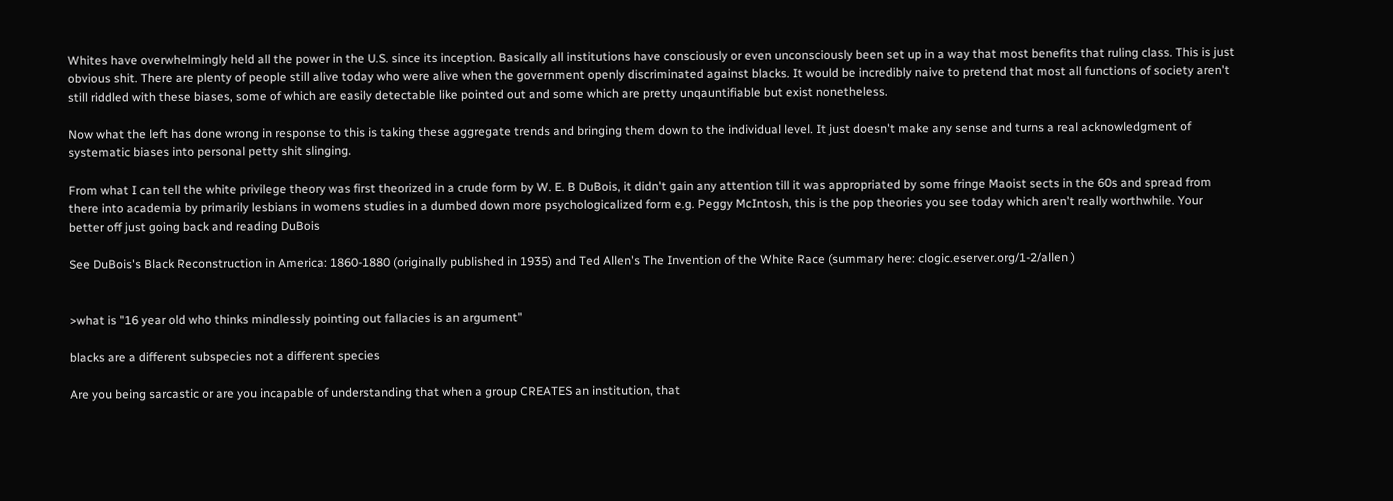Whites have overwhelmingly held all the power in the U.S. since its inception. Basically all institutions have consciously or even unconsciously been set up in a way that most benefits that ruling class. This is just obvious shit. There are plenty of people still alive today who were alive when the government openly discriminated against blacks. It would be incredibly naive to pretend that most all functions of society aren't still riddled with these biases, some of which are easily detectable like pointed out and some which are pretty unqauntifiable but exist nonetheless.

Now what the left has done wrong in response to this is taking these aggregate trends and bringing them down to the individual level. It just doesn't make any sense and turns a real acknowledgment of systematic biases into personal petty shit slinging.

From what I can tell the white privilege theory was first theorized in a crude form by W. E. B DuBois, it didn't gain any attention till it was appropriated by some fringe Maoist sects in the 60s and spread from there into academia by primarily lesbians in womens studies in a dumbed down more psychologicalized form e.g. Peggy McIntosh, this is the pop theories you see today which aren't really worthwhile. Your better off just going back and reading DuBois

See DuBois's Black Reconstruction in America: 1860-1880 (originally published in 1935) and Ted Allen's The Invention of the White Race (summary here: clogic.eserver.org/1-2/allen )


>what is "16 year old who thinks mindlessly pointing out fallacies is an argument"

blacks are a different subspecies not a different species

Are you being sarcastic or are you incapable of understanding that when a group CREATES an institution, that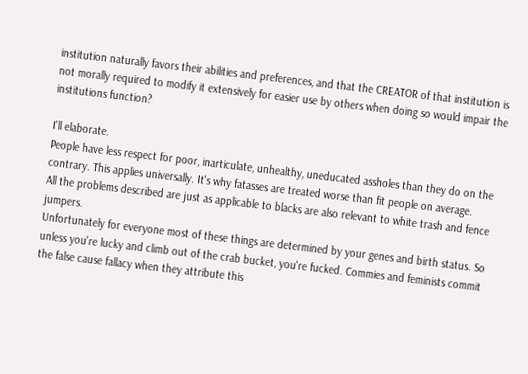institution naturally favors their abilities and preferences, and that the CREATOR of that institution is not morally required to modify it extensively for easier use by others when doing so would impair the institutions function?

I'll elaborate.
People have less respect for poor, inarticulate, unhealthy, uneducated assholes than they do on the contrary. This applies universally. It's why fatasses are treated worse than fit people on average.
All the problems described are just as applicable to blacks are also relevant to white trash and fence jumpers.
Unfortunately for everyone most of these things are determined by your genes and birth status. So unless you're lucky and climb out of the crab bucket, you're fucked. Commies and feminists commit the false cause fallacy when they attribute this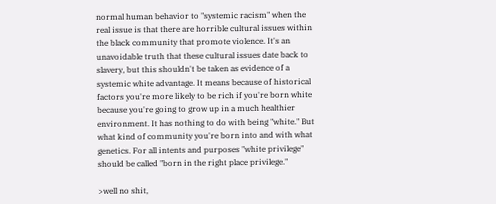normal human behavior to "systemic racism" when the real issue is that there are horrible cultural issues within the black community that promote violence. It's an unavoidable truth that these cultural issues date back to slavery, but this shouldn't be taken as evidence of a systemic white advantage. It means because of historical factors you're more likely to be rich if you're born white because you're going to grow up in a much healthier environment. It has nothing to do with being "white." But what kind of community you're born into and with what genetics. For all intents and purposes "white privilege" should be called "born in the right place privilege."

>well no shit,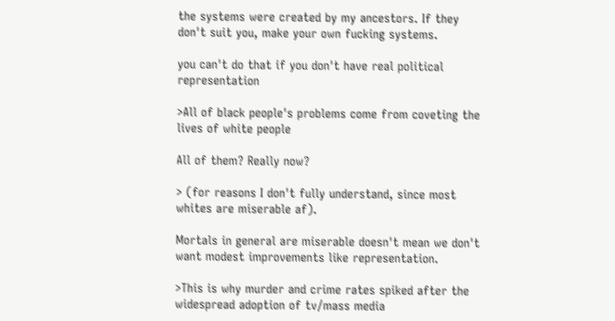the systems were created by my ancestors. If they don't suit you, make your own fucking systems.

you can't do that if you don't have real political representation

>All of black people's problems come from coveting the lives of white people

All of them? Really now?

> (for reasons I don't fully understand, since most whites are miserable af).

Mortals in general are miserable doesn't mean we don't want modest improvements like representation.

>This is why murder and crime rates spiked after the widespread adoption of tv/mass media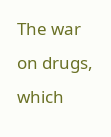The war on drugs, which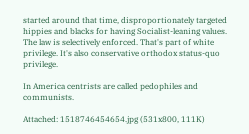started around that time, disproportionately targeted hippies and blacks for having Socialist-leaning values. The law is selectively enforced. That's part of white privilege. It's also conservative orthodox status-quo privilege.

In America centrists are called pedophiles and communists.

Attached: 1518746454654.jpg (531x800, 111K)